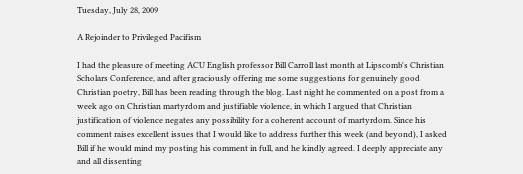Tuesday, July 28, 2009

A Rejoinder to Privileged Pacifism

I had the pleasure of meeting ACU English professor Bill Carroll last month at Lipscomb's Christian Scholars Conference, and after graciously offering me some suggestions for genuinely good Christian poetry, Bill has been reading through the blog. Last night he commented on a post from a week ago on Christian martyrdom and justifiable violence, in which I argued that Christian justification of violence negates any possibility for a coherent account of martyrdom. Since his comment raises excellent issues that I would like to address further this week (and beyond), I asked Bill if he would mind my posting his comment in full, and he kindly agreed. I deeply appreciate any and all dissenting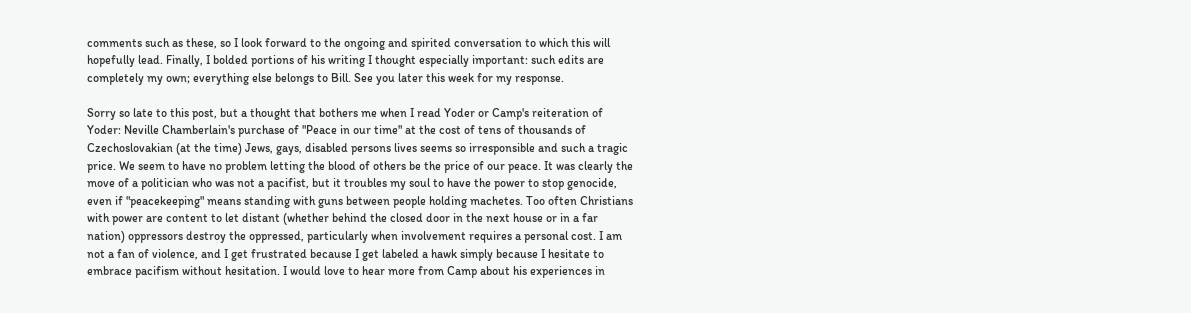comments such as these, so I look forward to the ongoing and spirited conversation to which this will hopefully lead. Finally, I bolded portions of his writing I thought especially important: such edits are completely my own; everything else belongs to Bill. See you later this week for my response.

Sorry so late to this post, but a thought that bothers me when I read Yoder or Camp's reiteration of Yoder: Neville Chamberlain's purchase of "Peace in our time" at the cost of tens of thousands of Czechoslovakian (at the time) Jews, gays, disabled persons lives seems so irresponsible and such a tragic price. We seem to have no problem letting the blood of others be the price of our peace. It was clearly the move of a politician who was not a pacifist, but it troubles my soul to have the power to stop genocide, even if "peacekeeping" means standing with guns between people holding machetes. Too often Christians with power are content to let distant (whether behind the closed door in the next house or in a far nation) oppressors destroy the oppressed, particularly when involvement requires a personal cost. I am not a fan of violence, and I get frustrated because I get labeled a hawk simply because I hesitate to embrace pacifism without hesitation. I would love to hear more from Camp about his experiences in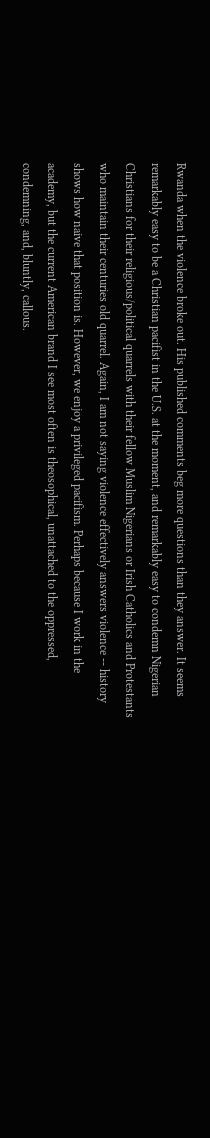Rwanda when the violence broke out. His published comments beg more questions than they answer. It seems remarkably easy to be a Christian pacifist in the U.S. at the moment, and remarkably easy to condemn Nigerian Christians for their religious/political quarrels with their fellow Muslim Nigerians or Irish Catholics and Protestants who maintain their centuries old quarrel. Again, I am not saying violence effectively answers violence -- history shows how naive that position is. However, we enjoy a privileged pacifism. Perhaps because I work in the academy, but the current American brand I see most often is theosophical, unattached to the oppressed, condemning, and, bluntly, callous.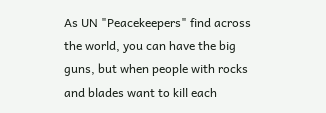As UN "Peacekeepers" find across the world, you can have the big guns, but when people with rocks and blades want to kill each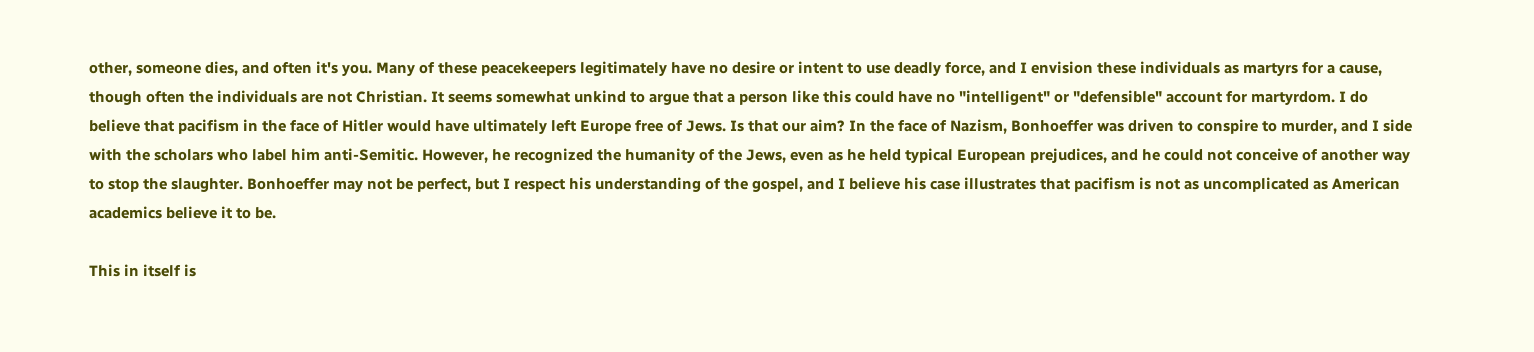other, someone dies, and often it's you. Many of these peacekeepers legitimately have no desire or intent to use deadly force, and I envision these individuals as martyrs for a cause, though often the individuals are not Christian. It seems somewhat unkind to argue that a person like this could have no "intelligent" or "defensible" account for martyrdom. I do believe that pacifism in the face of Hitler would have ultimately left Europe free of Jews. Is that our aim? In the face of Nazism, Bonhoeffer was driven to conspire to murder, and I side with the scholars who label him anti-Semitic. However, he recognized the humanity of the Jews, even as he held typical European prejudices, and he could not conceive of another way to stop the slaughter. Bonhoeffer may not be perfect, but I respect his understanding of the gospel, and I believe his case illustrates that pacifism is not as uncomplicated as American academics believe it to be.

This in itself is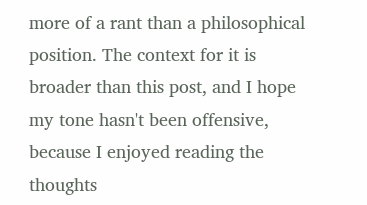more of a rant than a philosophical position. The context for it is broader than this post, and I hope my tone hasn't been offensive, because I enjoyed reading the thoughts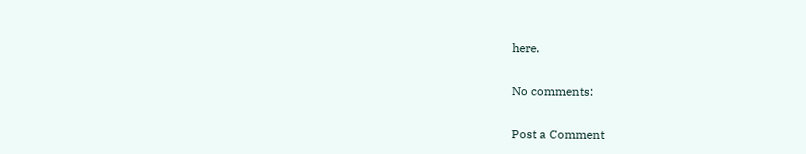here.

No comments:

Post a Comment